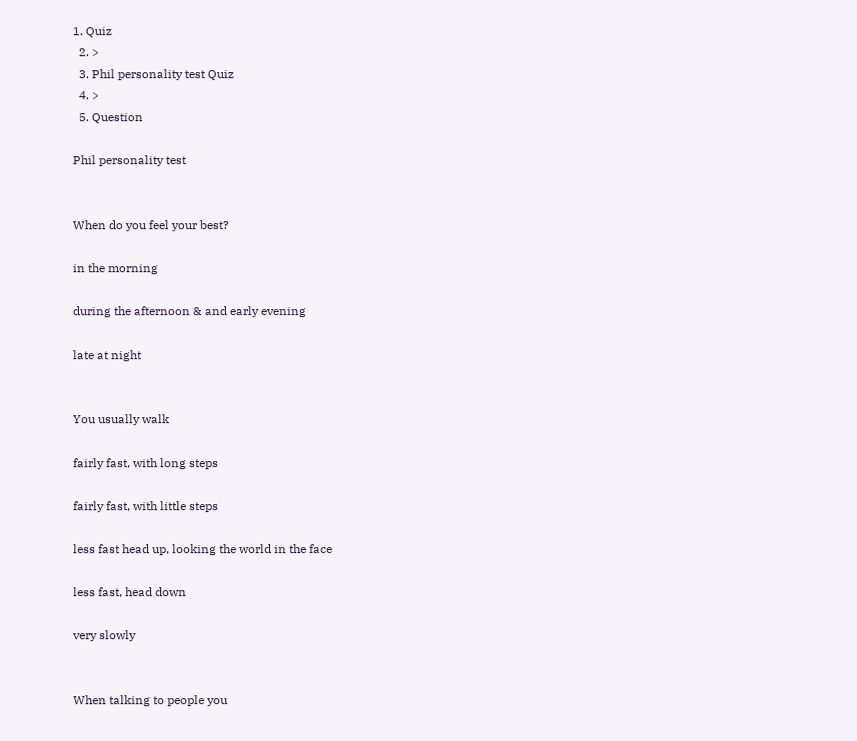1. Quiz
  2. >
  3. Phil personality test Quiz
  4. >
  5. Question

Phil personality test


When do you feel your best?

in the morning

during the afternoon & and early evening

late at night


You usually walk

fairly fast, with long steps

fairly fast, with little steps

less fast head up, looking the world in the face

less fast, head down

very slowly


When talking to people you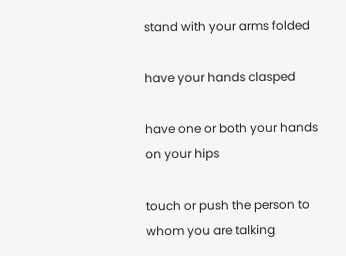stand with your arms folded

have your hands clasped

have one or both your hands on your hips

touch or push the person to whom you are talking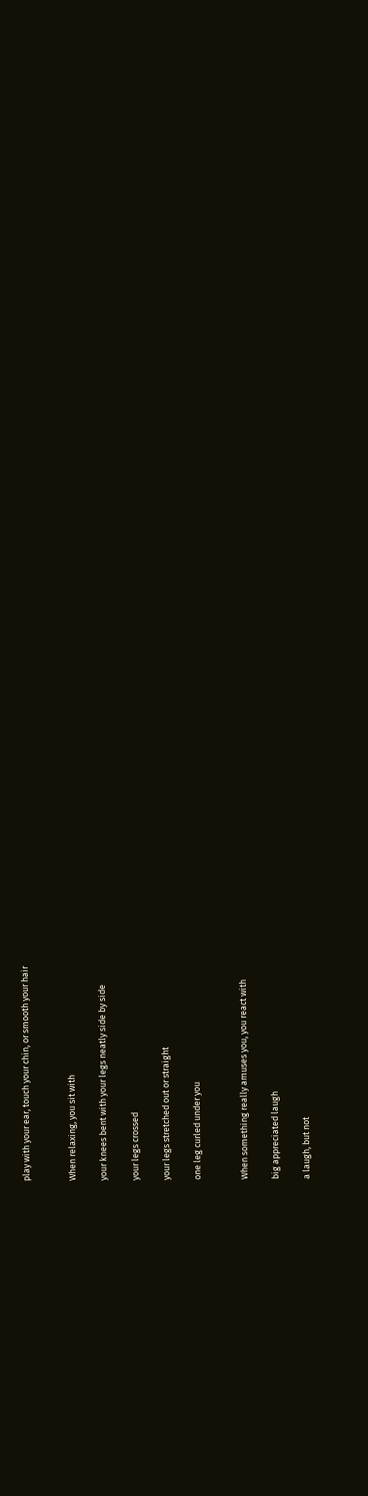play with your ear, touch your chin, or smooth your hair


When relaxing, you sit with

your knees bent with your legs neatly side by side

your legs crossed

your legs stretched out or straight

one leg curled under you


When something really amuses you, you react with

big appreciated laugh

a laugh, but not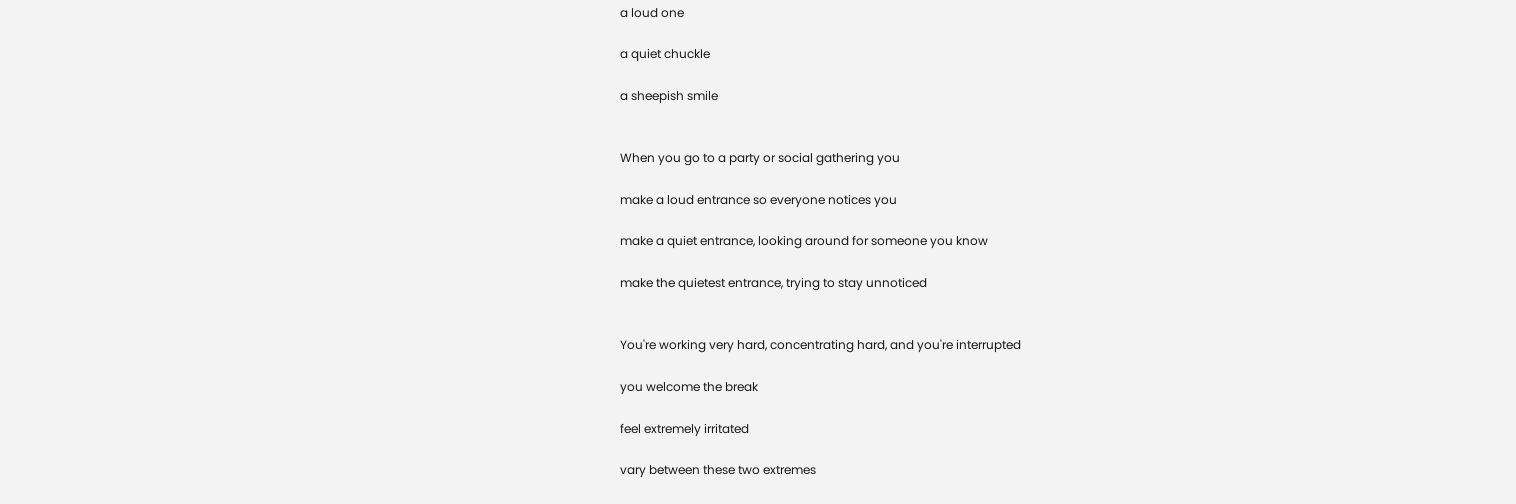a loud one

a quiet chuckle

a sheepish smile


When you go to a party or social gathering you

make a loud entrance so everyone notices you

make a quiet entrance, looking around for someone you know

make the quietest entrance, trying to stay unnoticed


You're working very hard, concentrating hard, and you're interrupted

you welcome the break

feel extremely irritated

vary between these two extremes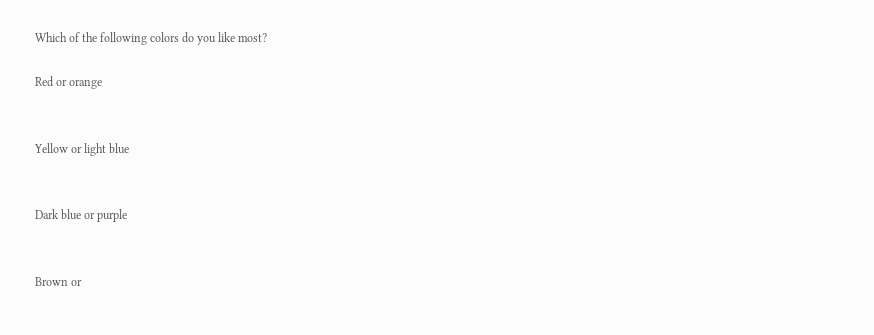Which of the following colors do you like most?

Red or orange


Yellow or light blue


Dark blue or purple


Brown or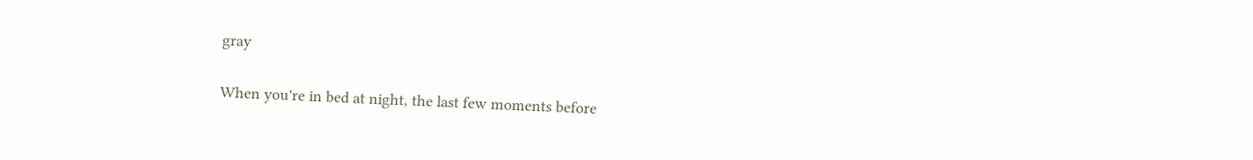gray


When you're in bed at night, the last few moments before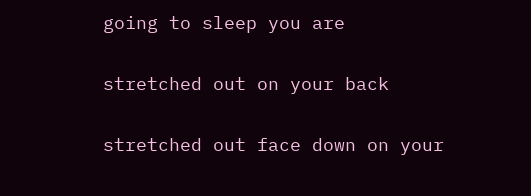going to sleep you are

stretched out on your back

stretched out face down on your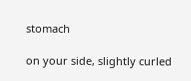stomach

on your side, slightly curled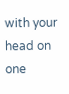with your head on one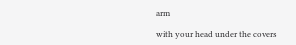arm

with your head under the covers